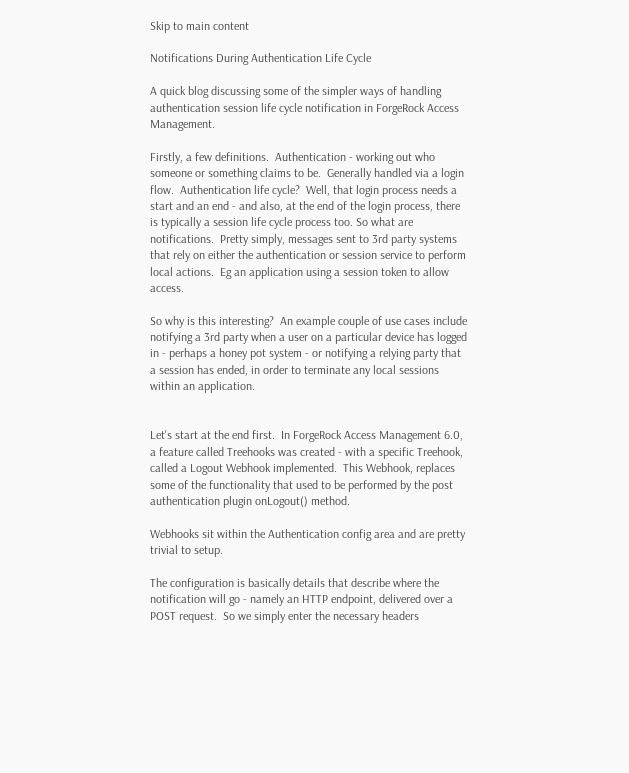Skip to main content

Notifications During Authentication Life Cycle

A quick blog discussing some of the simpler ways of handling authentication session life cycle notification in ForgeRock Access Management.

Firstly, a few definitions.  Authentication - working out who someone or something claims to be.  Generally handled via a login flow.  Authentication life cycle?  Well, that login process needs a start and an end - and also, at the end of the login process, there is typically a session life cycle process too. So what are notifications.  Pretty simply, messages sent to 3rd party systems that rely on either the authentication or session service to perform local actions.  Eg an application using a session token to allow access.

So why is this interesting?  An example couple of use cases include notifying a 3rd party when a user on a particular device has logged in - perhaps a honey pot system - or notifying a relying party that a session has ended, in order to terminate any local sessions within an application.


Let's start at the end first.  In ForgeRock Access Management 6.0, a feature called Treehooks was created - with a specific Treehook, called a Logout Webhook implemented.  This Webhook, replaces some of the functionality that used to be performed by the post authentication plugin onLogout() method.

Webhooks sit within the Authentication config area and are pretty trivial to setup.

The configuration is basically details that describe where the notification will go - namely an HTTP endpoint, delivered over a POST request.  So we simply enter the necessary headers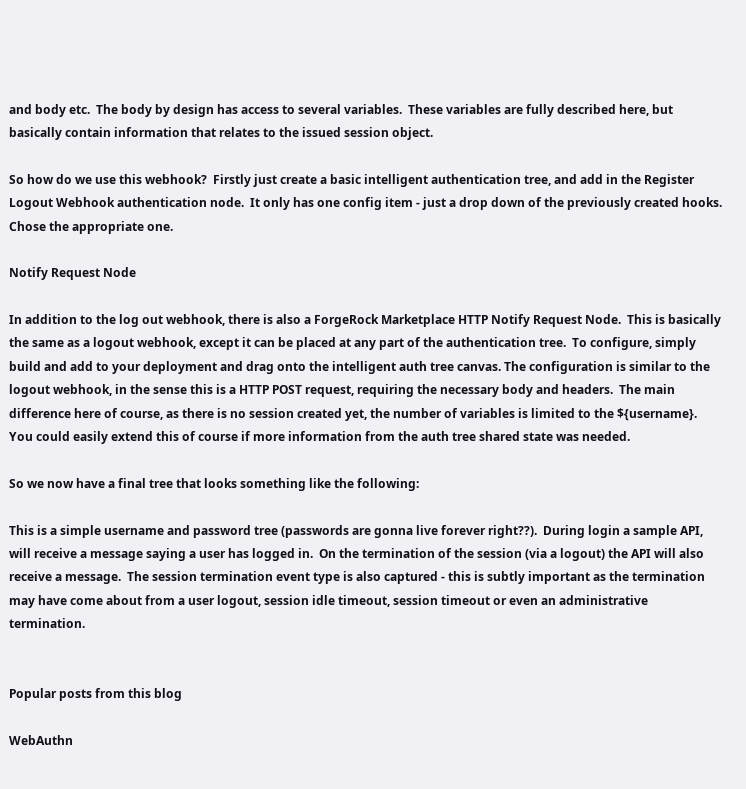and body etc.  The body by design has access to several variables.  These variables are fully described here, but basically contain information that relates to the issued session object.

So how do we use this webhook?  Firstly just create a basic intelligent authentication tree, and add in the Register Logout Webhook authentication node.  It only has one config item - just a drop down of the previously created hooks.  Chose the appropriate one.

Notify Request Node

In addition to the log out webhook, there is also a ForgeRock Marketplace HTTP Notify Request Node.  This is basically the same as a logout webhook, except it can be placed at any part of the authentication tree.  To configure, simply build and add to your deployment and drag onto the intelligent auth tree canvas. The configuration is similar to the logout webhook, in the sense this is a HTTP POST request, requiring the necessary body and headers.  The main difference here of course, as there is no session created yet, the number of variables is limited to the ${username}.  You could easily extend this of course if more information from the auth tree shared state was needed.

So we now have a final tree that looks something like the following:

This is a simple username and password tree (passwords are gonna live forever right??).  During login a sample API, will receive a message saying a user has logged in.  On the termination of the session (via a logout) the API will also receive a message.  The session termination event type is also captured - this is subtly important as the termination may have come about from a user logout, session idle timeout, session timeout or even an administrative termination.


Popular posts from this blog

WebAuthn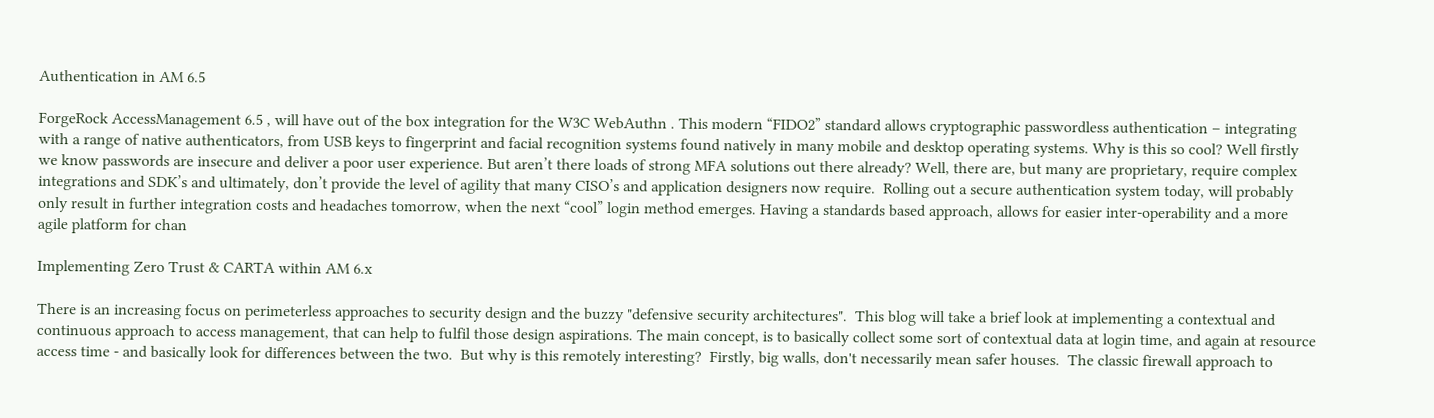Authentication in AM 6.5

ForgeRock AccessManagement 6.5 , will have out of the box integration for the W3C WebAuthn . This modern “FIDO2” standard allows cryptographic passwordless authentication – integrating with a range of native authenticators, from USB keys to fingerprint and facial recognition systems found natively in many mobile and desktop operating systems. Why is this so cool? Well firstly we know passwords are insecure and deliver a poor user experience. But aren’t there loads of strong MFA solutions out there already? Well, there are, but many are proprietary, require complex integrations and SDK’s and ultimately, don’t provide the level of agility that many CISO’s and application designers now require.  Rolling out a secure authentication system today, will probably only result in further integration costs and headaches tomorrow, when the next “cool” login method emerges. Having a standards based approach, allows for easier inter-operability and a more agile platform for chan

Implementing Zero Trust & CARTA within AM 6.x

There is an increasing focus on perimeterless approaches to security design and the buzzy "defensive security architectures".  This blog will take a brief look at implementing a contextual and continuous approach to access management, that can help to fulfil those design aspirations. The main concept, is to basically collect some sort of contextual data at login time, and again at resource access time - and basically look for differences between the two.  But why is this remotely interesting?  Firstly, big walls, don't necessarily mean safer houses.  The classic firewall approach to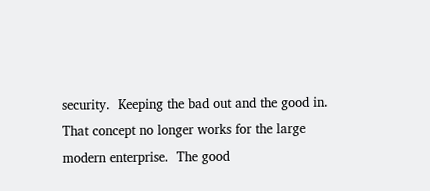security.  Keeping the bad out and the good in.  That concept no longer works for the large modern enterprise.  The good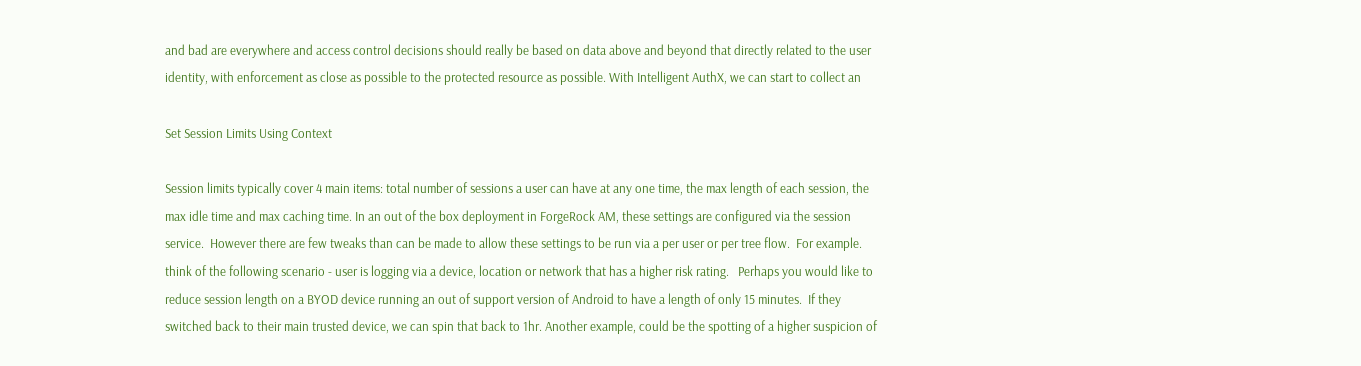and bad are everywhere and access control decisions should really be based on data above and beyond that directly related to the user identity, with enforcement as close as possible to the protected resource as possible. With Intelligent AuthX, we can start to collect an

Set Session Limits Using Context

Session limits typically cover 4 main items: total number of sessions a user can have at any one time, the max length of each session, the max idle time and max caching time. In an out of the box deployment in ForgeRock AM, these settings are configured via the session service.  However there are few tweaks than can be made to allow these settings to be run via a per user or per tree flow.  For example. think of the following scenario - user is logging via a device, location or network that has a higher risk rating.   Perhaps you would like to reduce session length on a BYOD device running an out of support version of Android to have a length of only 15 minutes.  If they switched back to their main trusted device, we can spin that back to 1hr. Another example, could be the spotting of a higher suspicion of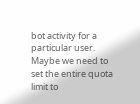bot activity for a particular user.  Maybe we need to set the entire quota limit to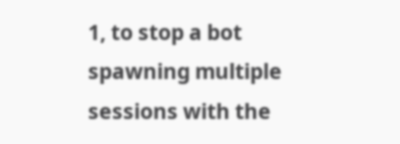1, to stop a bot spawning multiple sessions with the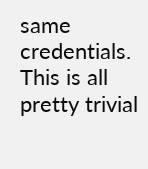same credentials. This is all pretty trivial